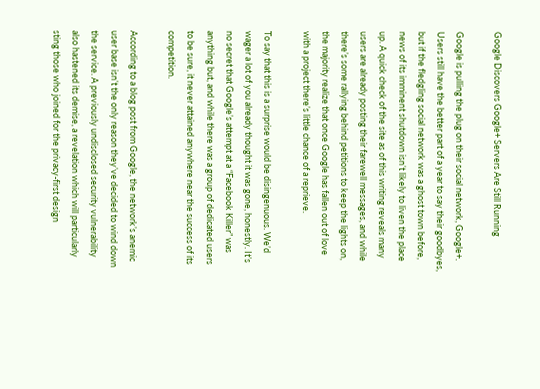Google Discovers Google+ Servers Are Still Running

Google is pulling the plug on their social network, Google+. Users still have the better part of a year to say their goodbyes, but if the fledgling social network was a ghost town before, news of its imminent shutdown isn’t likely to liven the place up. A quick check of the site as of this writing reveals many users are already posting their farewell messages, and while there’s some rallying behind petitions to keep the lights on, the majority realize that once Google has fallen out of love with a project there’s little chance of a reprieve.

To say that this is a surprise would be disingenuous. We’d wager a lot of you already thought it was gone, honestly. It’s no secret that Google’s attempt at a “Facebook Killer” was anything but, and while there was a group of dedicated users to be sure, it never attained anywhere near the success of its competition.

According to a blog post from Google, the network’s anemic user base isn’t the only reason they’ve decided to wind down the service. A previously undisclosed security vulnerability also hastened its demise, a revelation which will particularly sting those who joined for the privacy-first design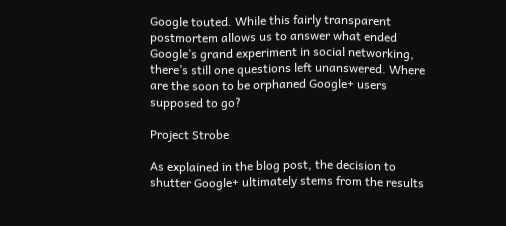Google touted. While this fairly transparent postmortem allows us to answer what ended Google’s grand experiment in social networking, there’s still one questions left unanswered. Where are the soon to be orphaned Google+ users supposed to go?

Project Strobe

As explained in the blog post, the decision to shutter Google+ ultimately stems from the results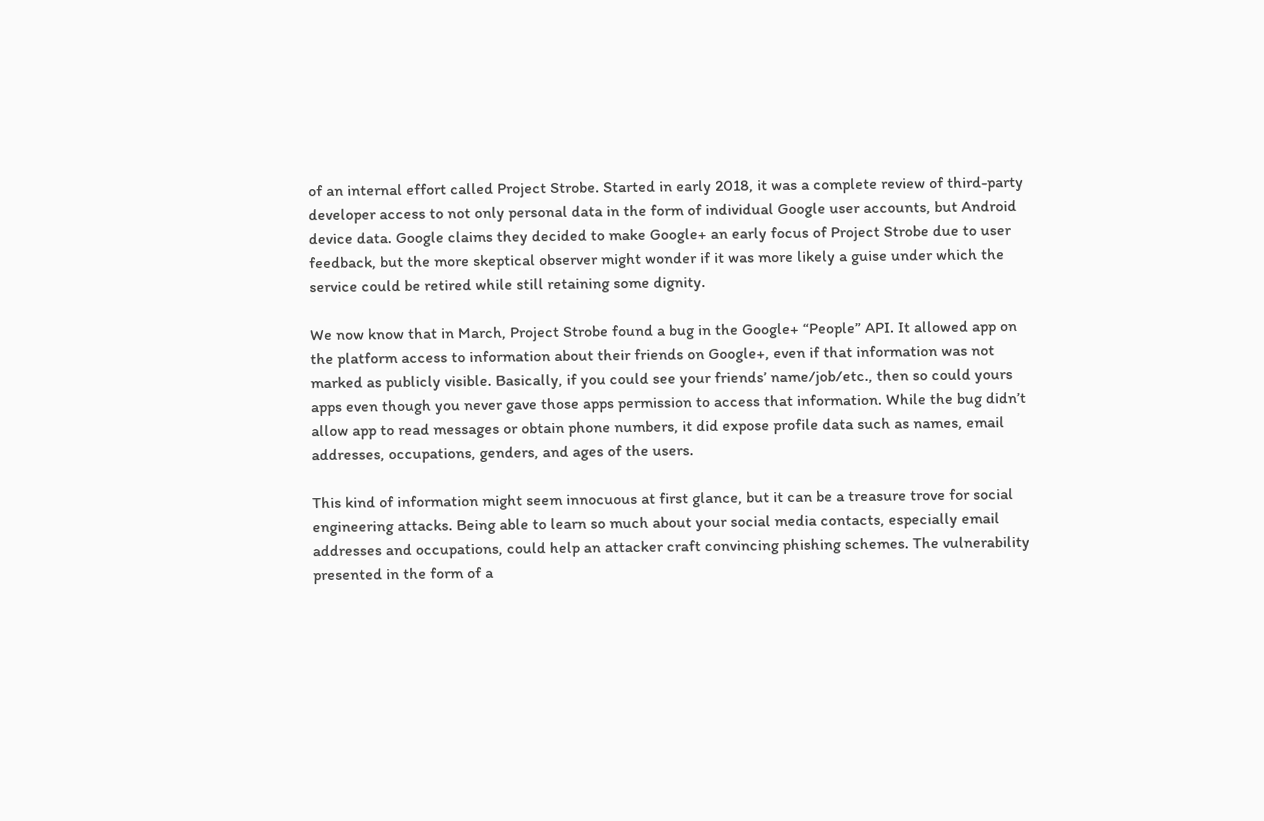of an internal effort called Project Strobe. Started in early 2018, it was a complete review of third-party developer access to not only personal data in the form of individual Google user accounts, but Android device data. Google claims they decided to make Google+ an early focus of Project Strobe due to user feedback, but the more skeptical observer might wonder if it was more likely a guise under which the service could be retired while still retaining some dignity.

We now know that in March, Project Strobe found a bug in the Google+ “People” API. It allowed app on the platform access to information about their friends on Google+, even if that information was not marked as publicly visible. Basically, if you could see your friends’ name/job/etc., then so could yours apps even though you never gave those apps permission to access that information. While the bug didn’t allow app to read messages or obtain phone numbers, it did expose profile data such as names, email addresses, occupations, genders, and ages of the users.

This kind of information might seem innocuous at first glance, but it can be a treasure trove for social engineering attacks. Being able to learn so much about your social media contacts, especially email addresses and occupations, could help an attacker craft convincing phishing schemes. The vulnerability presented in the form of a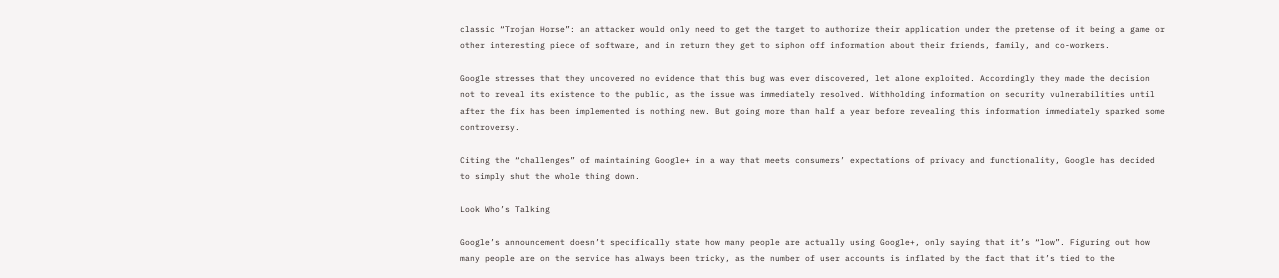classic “Trojan Horse”: an attacker would only need to get the target to authorize their application under the pretense of it being a game or other interesting piece of software, and in return they get to siphon off information about their friends, family, and co-workers.

Google stresses that they uncovered no evidence that this bug was ever discovered, let alone exploited. Accordingly they made the decision not to reveal its existence to the public, as the issue was immediately resolved. Withholding information on security vulnerabilities until after the fix has been implemented is nothing new. But going more than half a year before revealing this information immediately sparked some controversy.

Citing the “challenges” of maintaining Google+ in a way that meets consumers’ expectations of privacy and functionality, Google has decided to simply shut the whole thing down.

Look Who’s Talking

Google’s announcement doesn’t specifically state how many people are actually using Google+, only saying that it’s “low”. Figuring out how many people are on the service has always been tricky, as the number of user accounts is inflated by the fact that it’s tied to the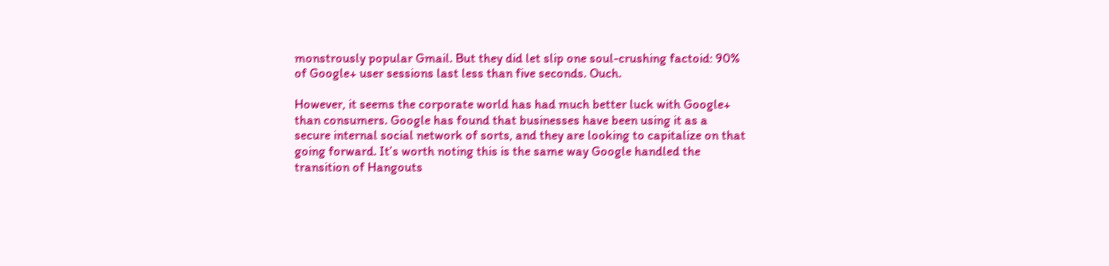monstrously popular Gmail. But they did let slip one soul-crushing factoid: 90% of Google+ user sessions last less than five seconds. Ouch.

However, it seems the corporate world has had much better luck with Google+ than consumers. Google has found that businesses have been using it as a secure internal social network of sorts, and they are looking to capitalize on that going forward. It’s worth noting this is the same way Google handled the transition of Hangouts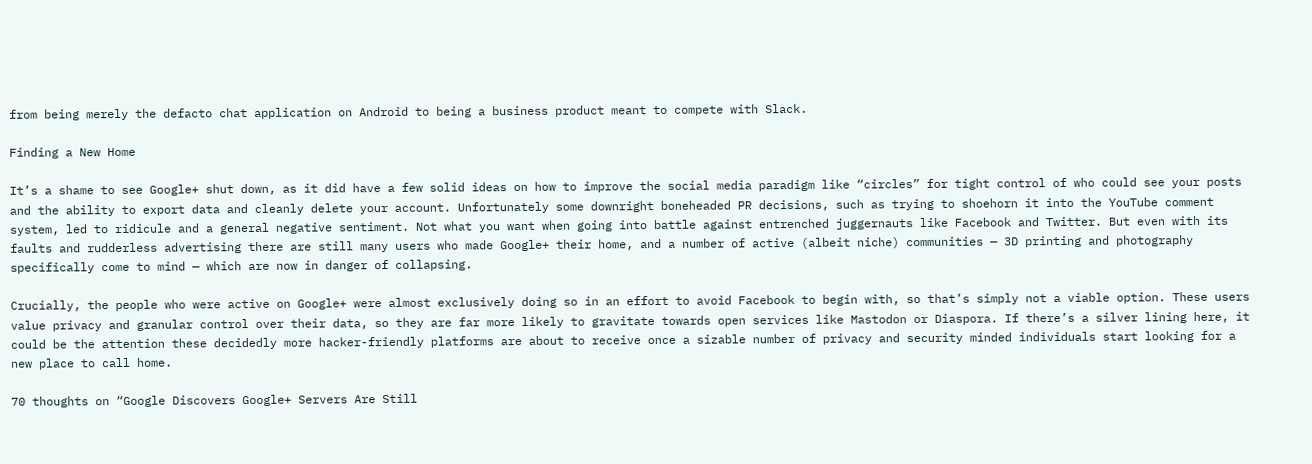from being merely the defacto chat application on Android to being a business product meant to compete with Slack.

Finding a New Home

It’s a shame to see Google+ shut down, as it did have a few solid ideas on how to improve the social media paradigm like “circles” for tight control of who could see your posts and the ability to export data and cleanly delete your account. Unfortunately some downright boneheaded PR decisions, such as trying to shoehorn it into the YouTube comment system, led to ridicule and a general negative sentiment. Not what you want when going into battle against entrenched juggernauts like Facebook and Twitter. But even with its faults and rudderless advertising there are still many users who made Google+ their home, and a number of active (albeit niche) communities — 3D printing and photography specifically come to mind — which are now in danger of collapsing.

Crucially, the people who were active on Google+ were almost exclusively doing so in an effort to avoid Facebook to begin with, so that’s simply not a viable option. These users value privacy and granular control over their data, so they are far more likely to gravitate towards open services like Mastodon or Diaspora. If there’s a silver lining here, it could be the attention these decidedly more hacker-friendly platforms are about to receive once a sizable number of privacy and security minded individuals start looking for a new place to call home.

70 thoughts on “Google Discovers Google+ Servers Are Still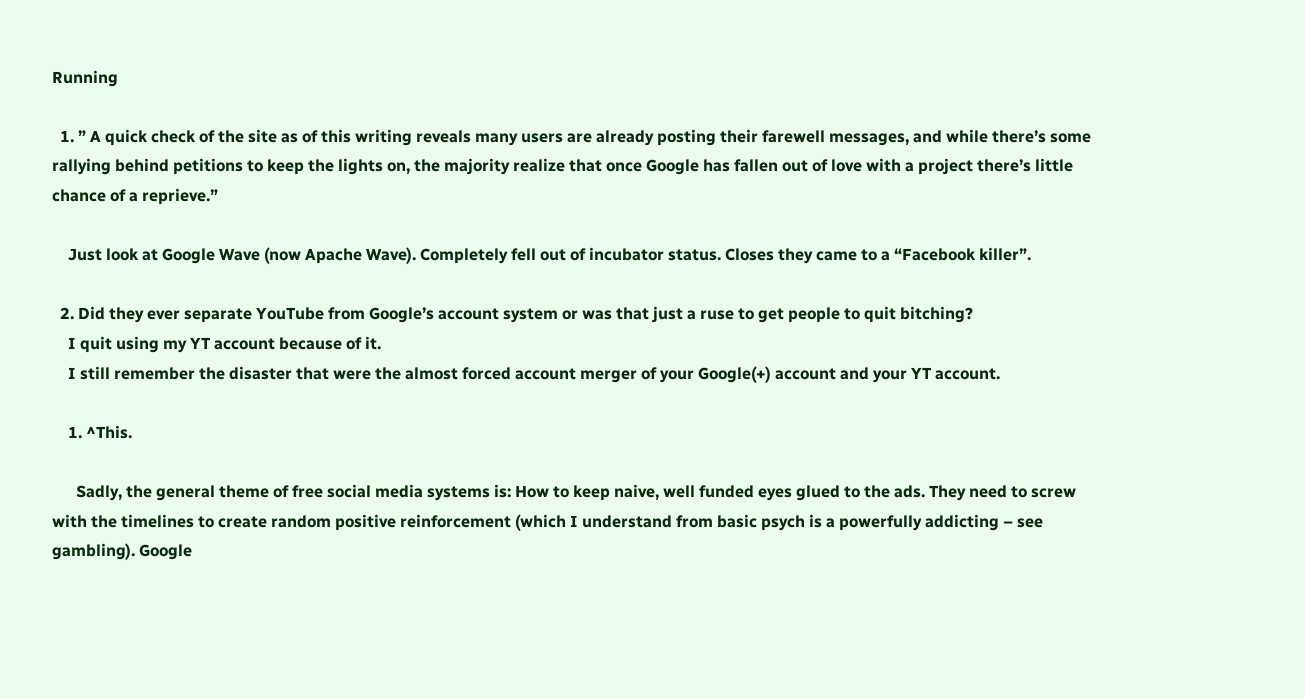Running

  1. ” A quick check of the site as of this writing reveals many users are already posting their farewell messages, and while there’s some rallying behind petitions to keep the lights on, the majority realize that once Google has fallen out of love with a project there’s little chance of a reprieve.”

    Just look at Google Wave (now Apache Wave). Completely fell out of incubator status. Closes they came to a “Facebook killer”.

  2. Did they ever separate YouTube from Google’s account system or was that just a ruse to get people to quit bitching?
    I quit using my YT account because of it.
    I still remember the disaster that were the almost forced account merger of your Google(+) account and your YT account.

    1. ^This.

      Sadly, the general theme of free social media systems is: How to keep naive, well funded eyes glued to the ads. They need to screw with the timelines to create random positive reinforcement (which I understand from basic psych is a powerfully addicting – see gambling). Google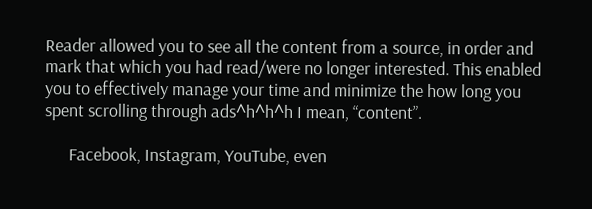Reader allowed you to see all the content from a source, in order and mark that which you had read/were no longer interested. This enabled you to effectively manage your time and minimize the how long you spent scrolling through ads^h^h^h I mean, “content”.

      Facebook, Instagram, YouTube, even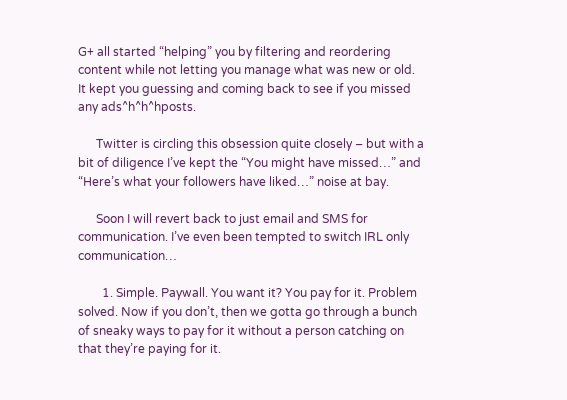G+ all started “helping” you by filtering and reordering content while not letting you manage what was new or old. It kept you guessing and coming back to see if you missed any ads^h^h^hposts.

      Twitter is circling this obsession quite closely – but with a bit of diligence I’ve kept the “You might have missed…” and “Here’s what your followers have liked…” noise at bay.

      Soon I will revert back to just email and SMS for communication. I’ve even been tempted to switch IRL only communication…

        1. Simple. Paywall. You want it? You pay for it. Problem solved. Now if you don’t, then we gotta go through a bunch of sneaky ways to pay for it without a person catching on that they’re paying for it.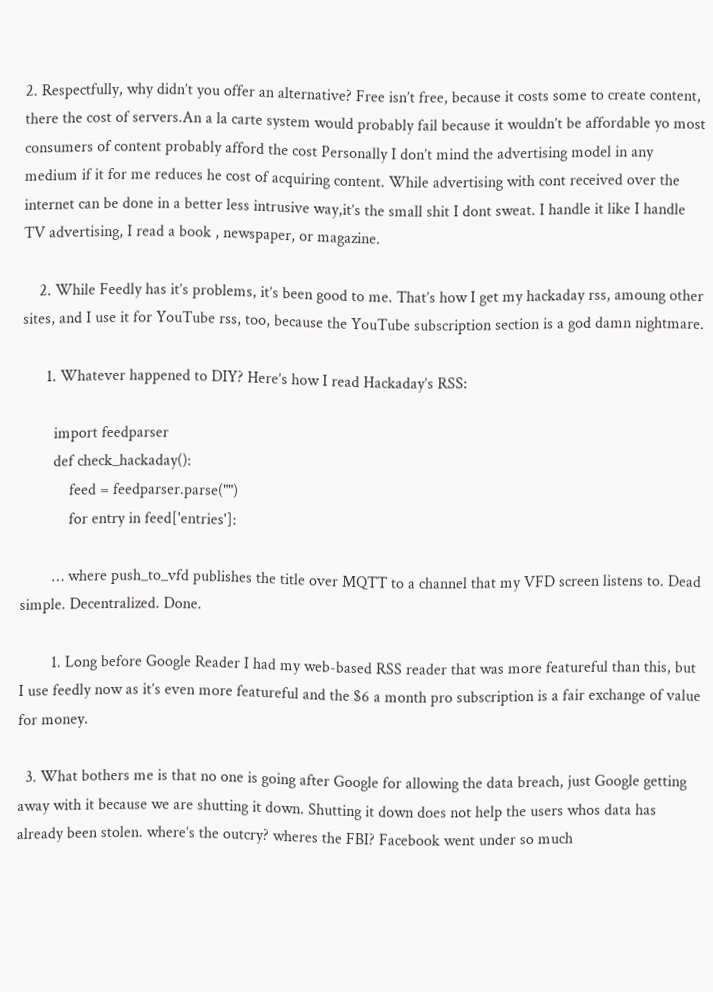2. Respectfully, why didn’t you offer an alternative? Free isn’t free, because it costs some to create content, there the cost of servers.An a la carte system would probably fail because it wouldn’t be affordable yo most consumers of content probably afford the cost Personally I don’t mind the advertising model in any medium if it for me reduces he cost of acquiring content. While advertising with cont received over the internet can be done in a better less intrusive way,it’s the small shit I dont sweat. I handle it like I handle TV advertising, I read a book , newspaper, or magazine.

    2. While Feedly has it’s problems, it’s been good to me. That’s how I get my hackaday rss, amoung other sites, and I use it for YouTube rss, too, because the YouTube subscription section is a god damn nightmare.

      1. Whatever happened to DIY? Here’s how I read Hackaday’s RSS:

        import feedparser
        def check_hackaday():
            feed = feedparser.parse("")
            for entry in feed['entries']:

        … where push_to_vfd publishes the title over MQTT to a channel that my VFD screen listens to. Dead simple. Decentralized. Done.

        1. Long before Google Reader I had my web-based RSS reader that was more featureful than this, but I use feedly now as it’s even more featureful and the $6 a month pro subscription is a fair exchange of value for money.

  3. What bothers me is that no one is going after Google for allowing the data breach, just Google getting away with it because we are shutting it down. Shutting it down does not help the users whos data has already been stolen. where’s the outcry? wheres the FBI? Facebook went under so much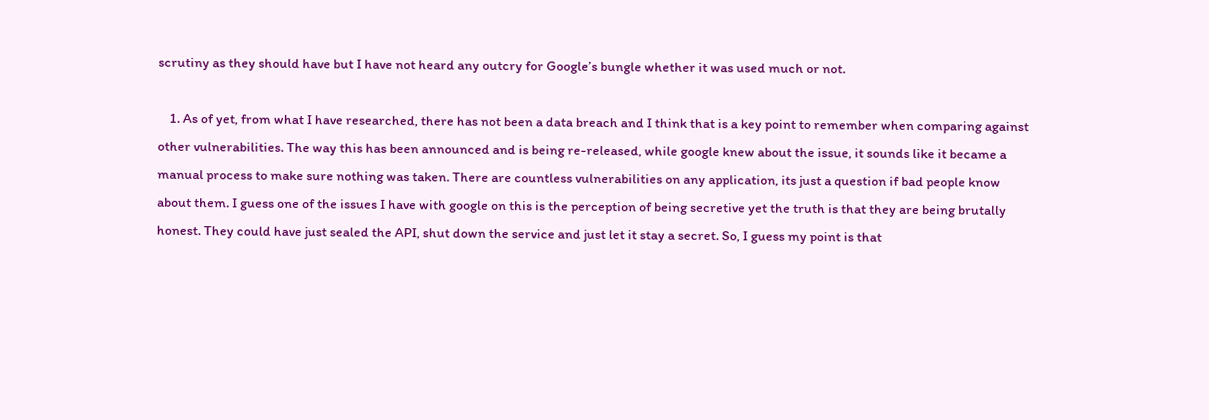scrutiny as they should have but I have not heard any outcry for Google’s bungle whether it was used much or not.

    1. As of yet, from what I have researched, there has not been a data breach and I think that is a key point to remember when comparing against other vulnerabilities. The way this has been announced and is being re-released, while google knew about the issue, it sounds like it became a manual process to make sure nothing was taken. There are countless vulnerabilities on any application, its just a question if bad people know about them. I guess one of the issues I have with google on this is the perception of being secretive yet the truth is that they are being brutally honest. They could have just sealed the API, shut down the service and just let it stay a secret. So, I guess my point is that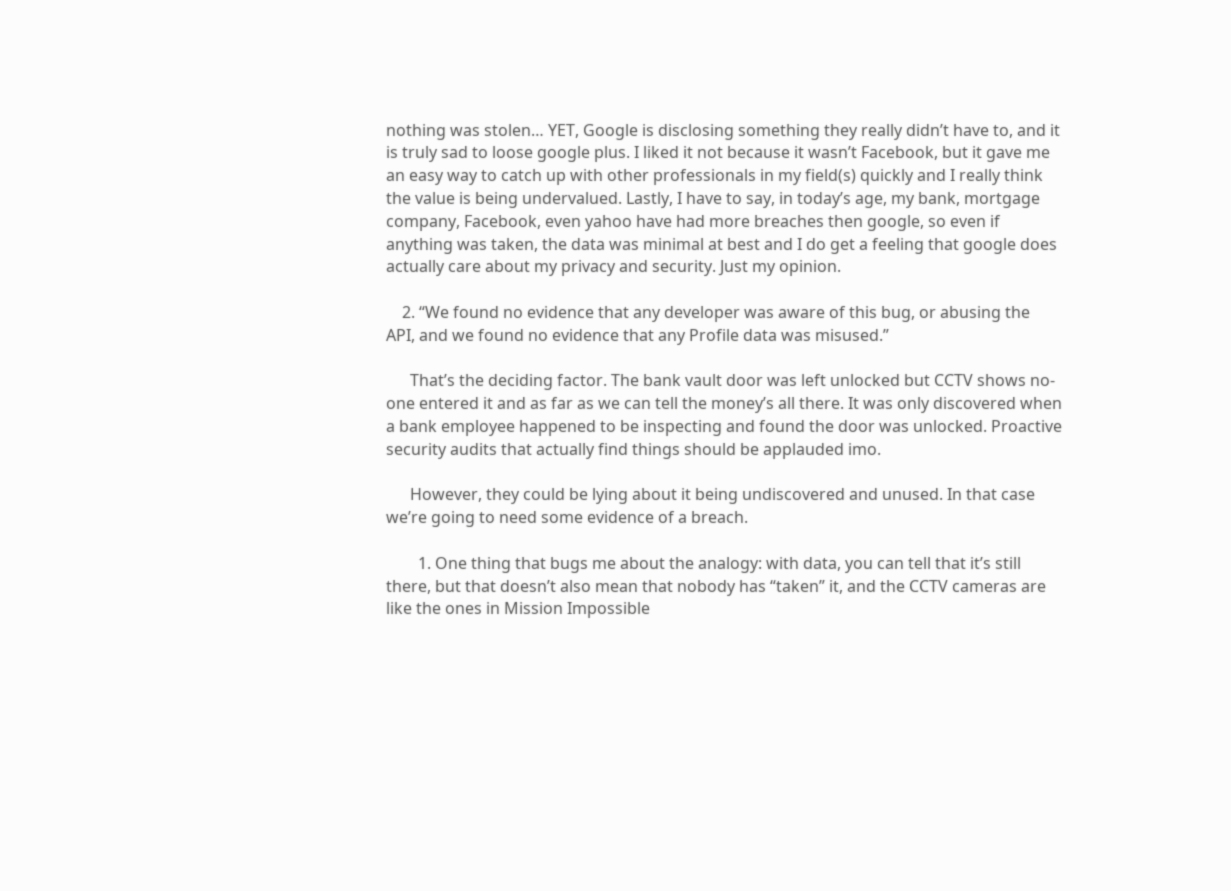nothing was stolen… YET, Google is disclosing something they really didn’t have to, and it is truly sad to loose google plus. I liked it not because it wasn’t Facebook, but it gave me an easy way to catch up with other professionals in my field(s) quickly and I really think the value is being undervalued. Lastly, I have to say, in today’s age, my bank, mortgage company, Facebook, even yahoo have had more breaches then google, so even if anything was taken, the data was minimal at best and I do get a feeling that google does actually care about my privacy and security. Just my opinion.

    2. “We found no evidence that any developer was aware of this bug, or abusing the API, and we found no evidence that any Profile data was misused.”

      That’s the deciding factor. The bank vault door was left unlocked but CCTV shows no-one entered it and as far as we can tell the money’s all there. It was only discovered when a bank employee happened to be inspecting and found the door was unlocked. Proactive security audits that actually find things should be applauded imo.

      However, they could be lying about it being undiscovered and unused. In that case we’re going to need some evidence of a breach.

        1. One thing that bugs me about the analogy: with data, you can tell that it’s still there, but that doesn’t also mean that nobody has “taken” it, and the CCTV cameras are like the ones in Mission Impossible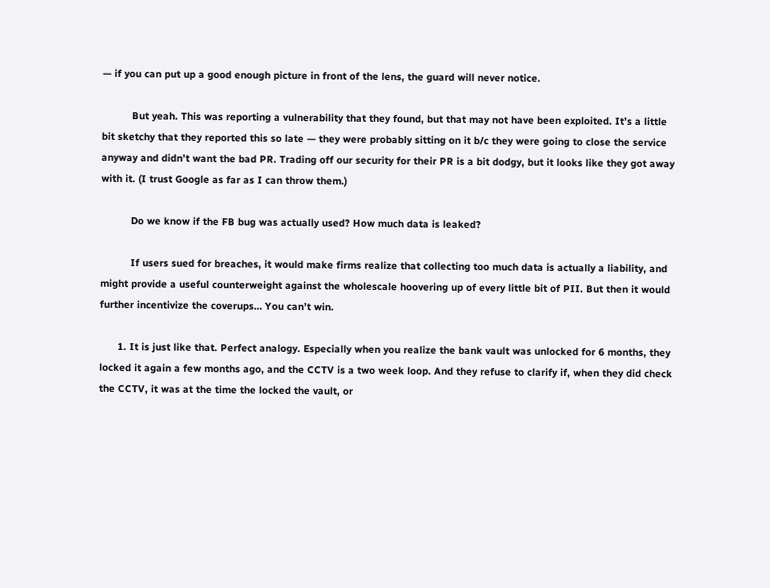— if you can put up a good enough picture in front of the lens, the guard will never notice.

          But yeah. This was reporting a vulnerability that they found, but that may not have been exploited. It’s a little bit sketchy that they reported this so late — they were probably sitting on it b/c they were going to close the service anyway and didn’t want the bad PR. Trading off our security for their PR is a bit dodgy, but it looks like they got away with it. (I trust Google as far as I can throw them.)

          Do we know if the FB bug was actually used? How much data is leaked?

          If users sued for breaches, it would make firms realize that collecting too much data is actually a liability, and might provide a useful counterweight against the wholescale hoovering up of every little bit of PII. But then it would further incentivize the coverups… You can’t win.

      1. It is just like that. Perfect analogy. Especially when you realize the bank vault was unlocked for 6 months, they locked it again a few months ago, and the CCTV is a two week loop. And they refuse to clarify if, when they did check the CCTV, it was at the time the locked the vault, or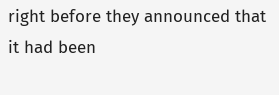right before they announced that it had been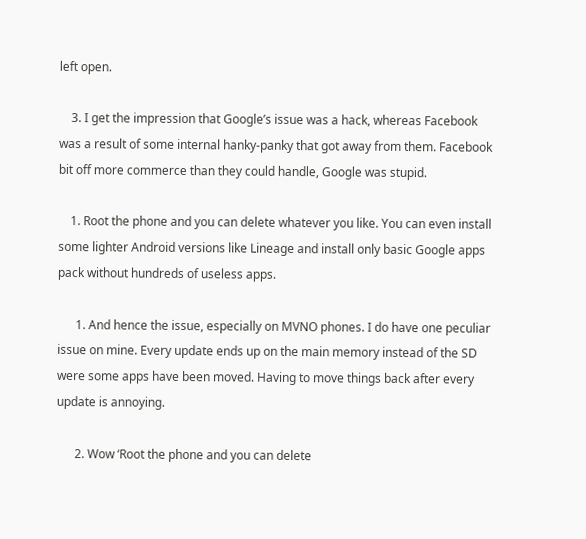left open.

    3. I get the impression that Google’s issue was a hack, whereas Facebook was a result of some internal hanky-panky that got away from them. Facebook bit off more commerce than they could handle, Google was stupid.

    1. Root the phone and you can delete whatever you like. You can even install some lighter Android versions like Lineage and install only basic Google apps pack without hundreds of useless apps.

      1. And hence the issue, especially on MVNO phones. I do have one peculiar issue on mine. Every update ends up on the main memory instead of the SD were some apps have been moved. Having to move things back after every update is annoying.

      2. Wow ‘Root the phone and you can delete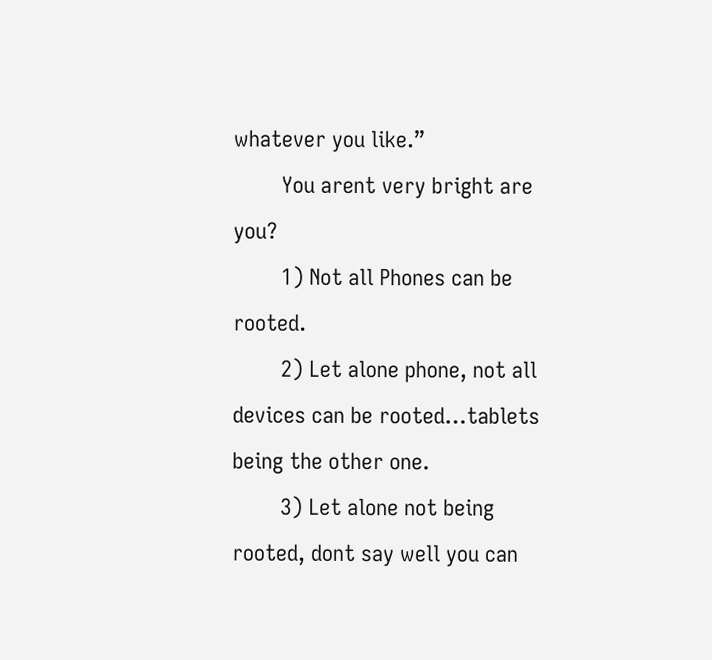whatever you like.”
        You arent very bright are you?
        1) Not all Phones can be rooted.
        2) Let alone phone, not all devices can be rooted…tablets being the other one.
        3) Let alone not being rooted, dont say well you can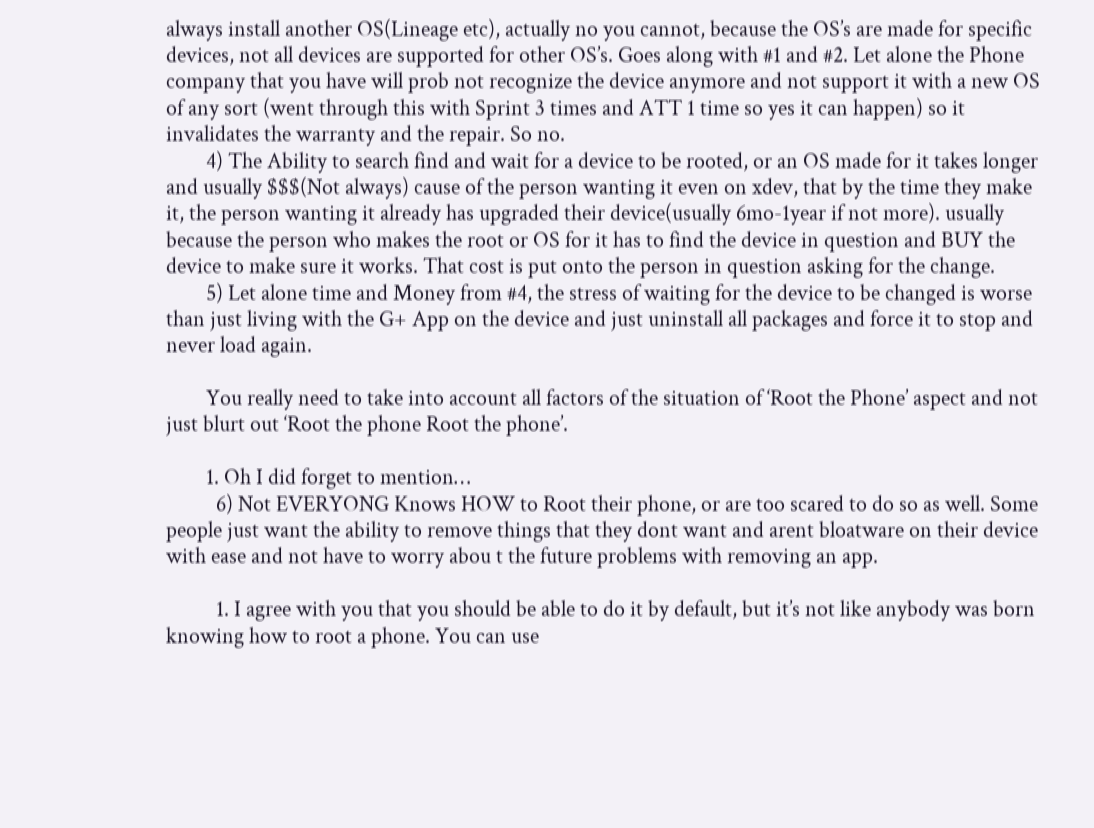always install another OS(Lineage etc), actually no you cannot, because the OS’s are made for specific devices, not all devices are supported for other OS’s. Goes along with #1 and #2. Let alone the Phone company that you have will prob not recognize the device anymore and not support it with a new OS of any sort (went through this with Sprint 3 times and ATT 1 time so yes it can happen) so it invalidates the warranty and the repair. So no.
        4) The Ability to search find and wait for a device to be rooted, or an OS made for it takes longer and usually $$$(Not always) cause of the person wanting it even on xdev, that by the time they make it, the person wanting it already has upgraded their device(usually 6mo-1year if not more). usually because the person who makes the root or OS for it has to find the device in question and BUY the device to make sure it works. That cost is put onto the person in question asking for the change.
        5) Let alone time and Money from #4, the stress of waiting for the device to be changed is worse than just living with the G+ App on the device and just uninstall all packages and force it to stop and never load again.

        You really need to take into account all factors of the situation of ‘Root the Phone’ aspect and not just blurt out ‘Root the phone Root the phone’.

        1. Oh I did forget to mention…
          6) Not EVERYONG Knows HOW to Root their phone, or are too scared to do so as well. Some people just want the ability to remove things that they dont want and arent bloatware on their device with ease and not have to worry abou t the future problems with removing an app.

          1. I agree with you that you should be able to do it by default, but it’s not like anybody was born knowing how to root a phone. You can use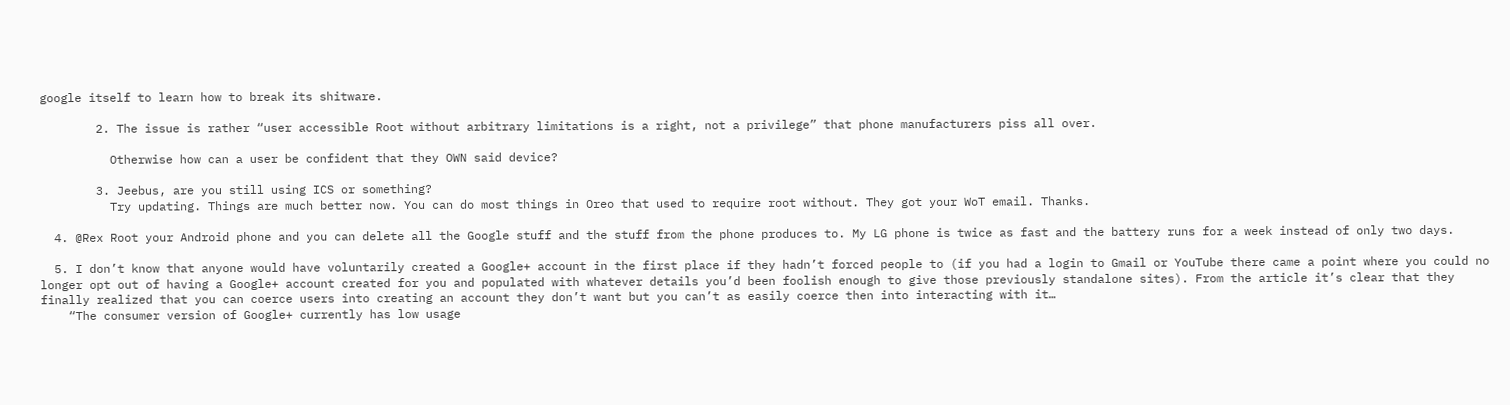google itself to learn how to break its shitware.

        2. The issue is rather “user accessible Root without arbitrary limitations is a right, not a privilege” that phone manufacturers piss all over.

          Otherwise how can a user be confident that they OWN said device?

        3. Jeebus, are you still using ICS or something?
          Try updating. Things are much better now. You can do most things in Oreo that used to require root without. They got your WoT email. Thanks.

  4. @Rex Root your Android phone and you can delete all the Google stuff and the stuff from the phone produces to. My LG phone is twice as fast and the battery runs for a week instead of only two days.

  5. I don’t know that anyone would have voluntarily created a Google+ account in the first place if they hadn’t forced people to (if you had a login to Gmail or YouTube there came a point where you could no longer opt out of having a Google+ account created for you and populated with whatever details you’d been foolish enough to give those previously standalone sites). From the article it’s clear that they finally realized that you can coerce users into creating an account they don’t want but you can’t as easily coerce then into interacting with it…
    “The consumer version of Google+ currently has low usage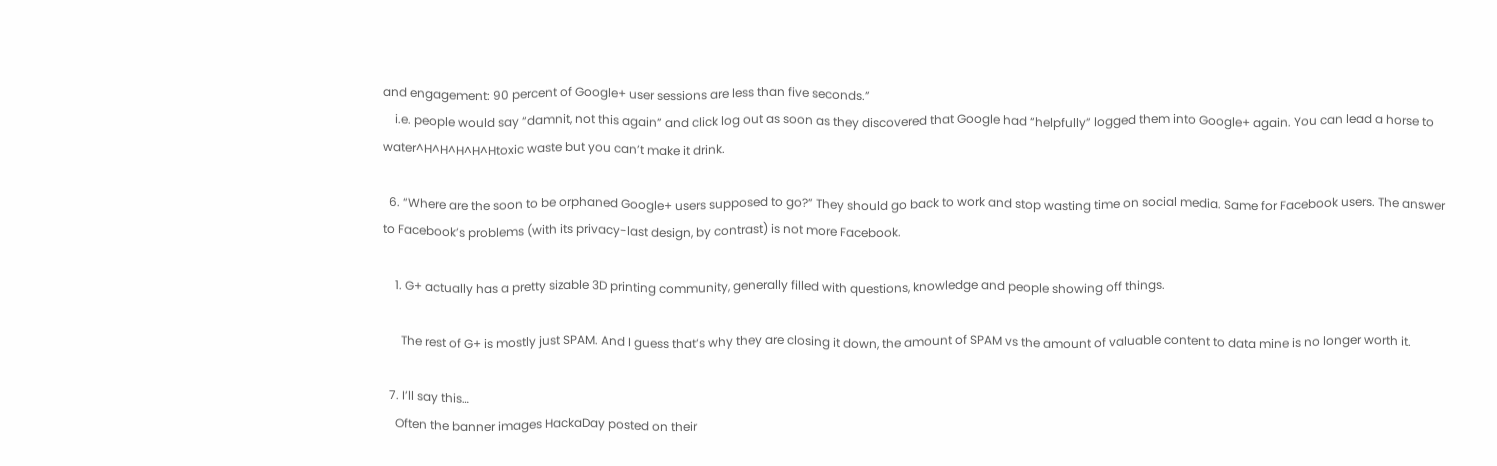and engagement: 90 percent of Google+ user sessions are less than five seconds.”
    i.e. people would say “damnit, not this again” and click log out as soon as they discovered that Google had “helpfully” logged them into Google+ again. You can lead a horse to water^H^H^H^H^Htoxic waste but you can’t make it drink.

  6. “Where are the soon to be orphaned Google+ users supposed to go?” They should go back to work and stop wasting time on social media. Same for Facebook users. The answer to Facebook’s problems (with its privacy-last design, by contrast) is not more Facebook.

    1. G+ actually has a pretty sizable 3D printing community, generally filled with questions, knowledge and people showing off things.

      The rest of G+ is mostly just SPAM. And I guess that’s why they are closing it down, the amount of SPAM vs the amount of valuable content to data mine is no longer worth it.

  7. I’ll say this…
    Often the banner images HackaDay posted on their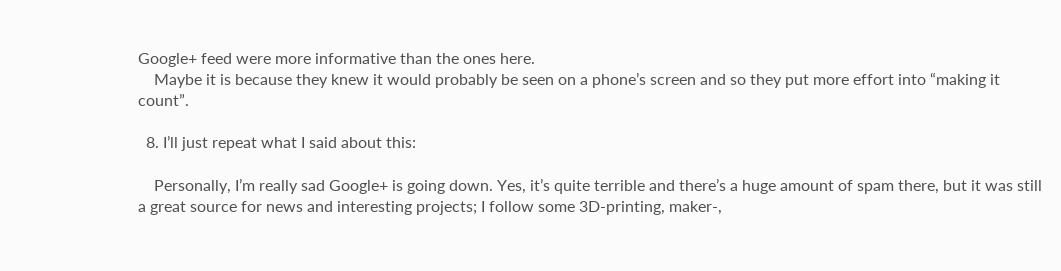Google+ feed were more informative than the ones here.
    Maybe it is because they knew it would probably be seen on a phone’s screen and so they put more effort into “making it count”.

  8. I’ll just repeat what I said about this:

    Personally, I’m really sad Google+ is going down. Yes, it’s quite terrible and there’s a huge amount of spam there, but it was still a great source for news and interesting projects; I follow some 3D-printing, maker-,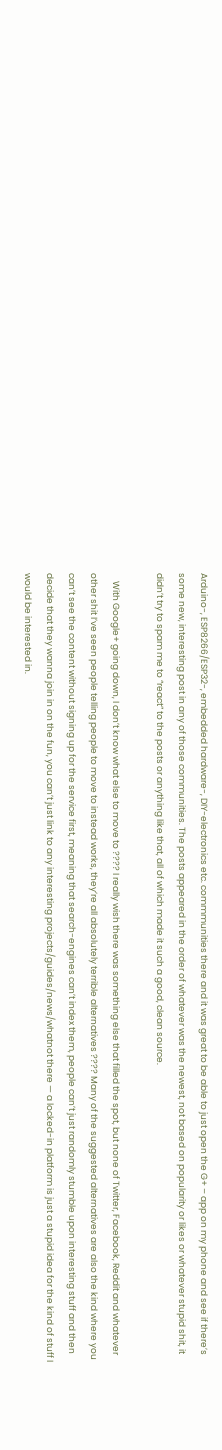Arduino-, ESP8266/ESP32-, embedded hardware-, DIY-electronics etc. commmunities there and it was great to be able to just open the G+ – app on my phone and see if there’s some new, interesting post in any of those communities. The posts appeared in the order of whatever was the newest, not based on popularity or likes or whatever stupid shit, it didn’t try to spam me to “react” to the posts or anything like that, all of which made it such a good, clean source.

    With Google+ going down, I don’t know what else to move to ???? I really wish there was something else that filled the spot, but none of Twitter, Facebook, Reddit and whatever other shit I’ve seen people telling people to move to instead works, they’re all absolutely terrible alternatives ???? Many of the suggested alternatives are also the kind where you can’t see the content without signing up for the service first, meaning that search-engines can’t index them, people can’t just randomly stumble upon interesting stuff and then decide that they wanna join in on the fun, you can’t just link to any interesting projects/guides/news/whatnot there — a locked-in platform is just a stupid idea for the kind of stuff I would be interested in.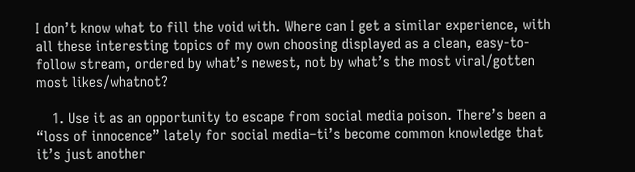I don’t know what to fill the void with. Where can I get a similar experience, with all these interesting topics of my own choosing displayed as a clean, easy-to-follow stream, ordered by what’s newest, not by what’s the most viral/gotten most likes/whatnot?

    1. Use it as an opportunity to escape from social media poison. There’s been a “loss of innocence” lately for social media–ti’s become common knowledge that it’s just another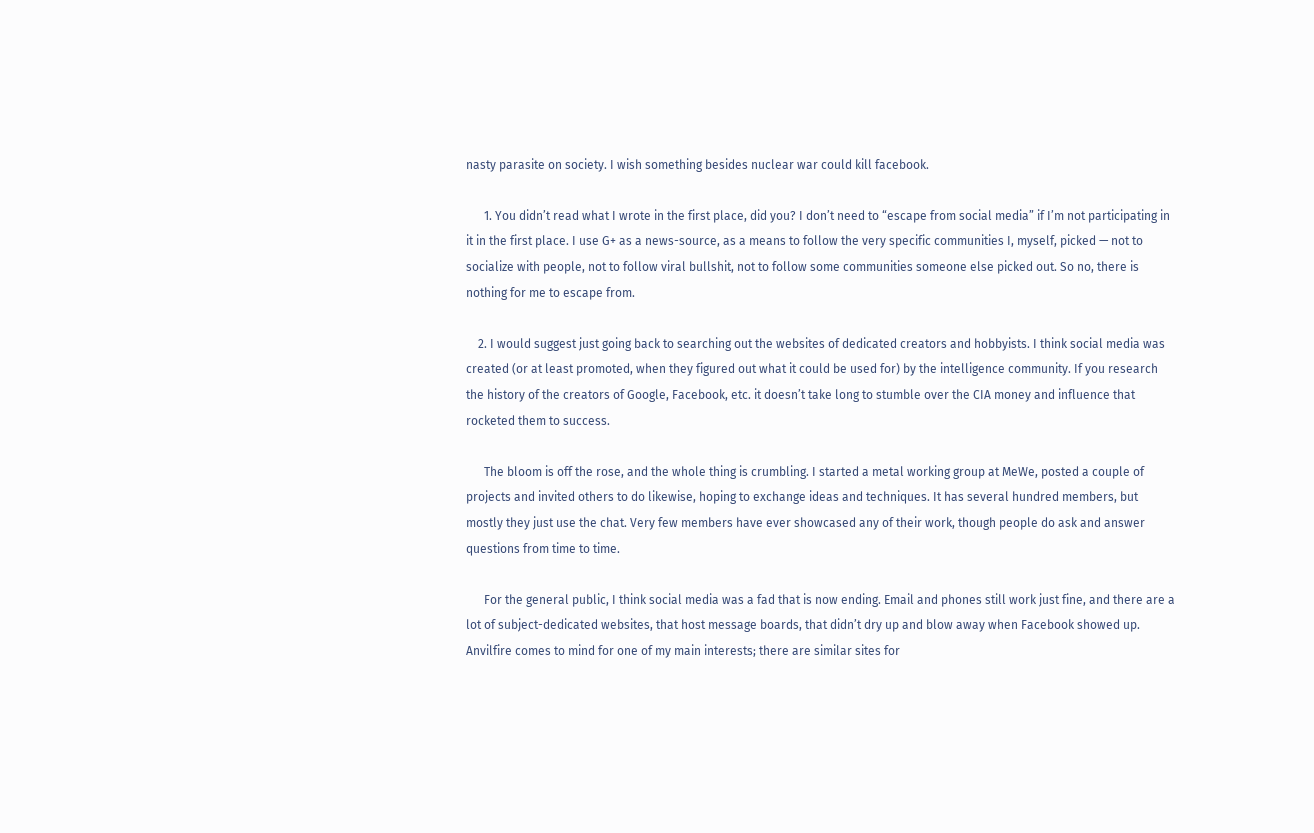nasty parasite on society. I wish something besides nuclear war could kill facebook.

      1. You didn’t read what I wrote in the first place, did you? I don’t need to “escape from social media” if I’m not participating in it in the first place. I use G+ as a news-source, as a means to follow the very specific communities I, myself, picked — not to socialize with people, not to follow viral bullshit, not to follow some communities someone else picked out. So no, there is nothing for me to escape from.

    2. I would suggest just going back to searching out the websites of dedicated creators and hobbyists. I think social media was created (or at least promoted, when they figured out what it could be used for) by the intelligence community. If you research the history of the creators of Google, Facebook, etc. it doesn’t take long to stumble over the CIA money and influence that rocketed them to success.

      The bloom is off the rose, and the whole thing is crumbling. I started a metal working group at MeWe, posted a couple of projects and invited others to do likewise, hoping to exchange ideas and techniques. It has several hundred members, but mostly they just use the chat. Very few members have ever showcased any of their work, though people do ask and answer questions from time to time.

      For the general public, I think social media was a fad that is now ending. Email and phones still work just fine, and there are a lot of subject-dedicated websites, that host message boards, that didn’t dry up and blow away when Facebook showed up. Anvilfire comes to mind for one of my main interests; there are similar sites for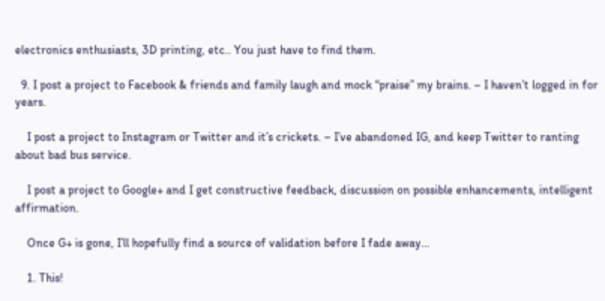electronics enthusiasts, 3D printing, etc.. You just have to find them.

  9. I post a project to Facebook & friends and family laugh and mock “praise” my brains. – I haven’t logged in for years.

    I post a project to Instagram or Twitter and it’s crickets. – I’ve abandoned IG, and keep Twitter to ranting about bad bus service.

    I post a project to Google+ and I get constructive feedback, discussion on possible enhancements, intelligent affirmation.

    Once G+ is gone, I’ll hopefully find a source of validation before I fade away…

    1. This!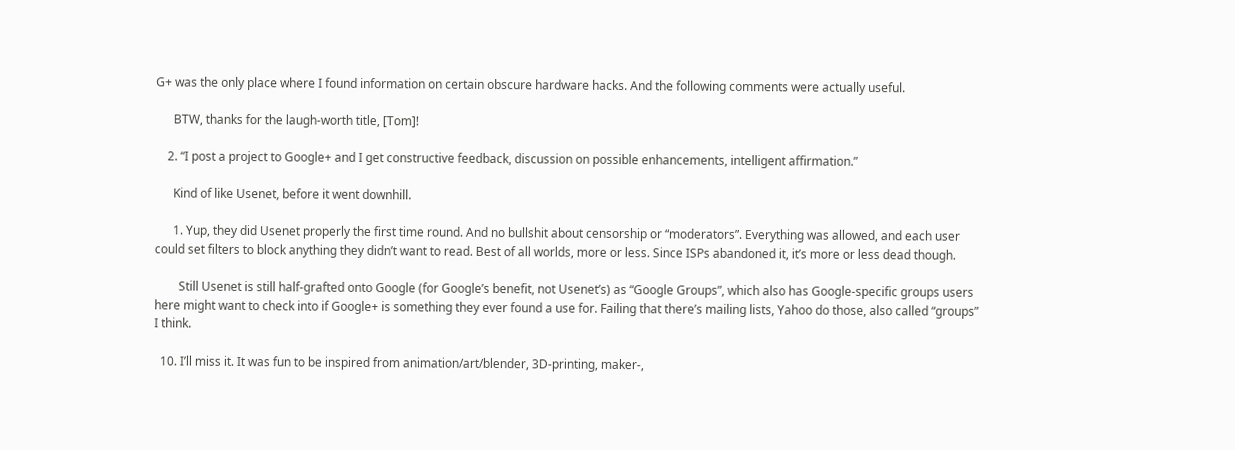G+ was the only place where I found information on certain obscure hardware hacks. And the following comments were actually useful.

      BTW, thanks for the laugh-worth title, [Tom]!

    2. “I post a project to Google+ and I get constructive feedback, discussion on possible enhancements, intelligent affirmation.”

      Kind of like Usenet, before it went downhill.

      1. Yup, they did Usenet properly the first time round. And no bullshit about censorship or “moderators”. Everything was allowed, and each user could set filters to block anything they didn’t want to read. Best of all worlds, more or less. Since ISPs abandoned it, it’s more or less dead though.

        Still Usenet is still half-grafted onto Google (for Google’s benefit, not Usenet’s) as “Google Groups”, which also has Google-specific groups users here might want to check into if Google+ is something they ever found a use for. Failing that there’s mailing lists, Yahoo do those, also called “groups” I think.

  10. I’ll miss it. It was fun to be inspired from animation/art/blender, 3D-printing, maker-,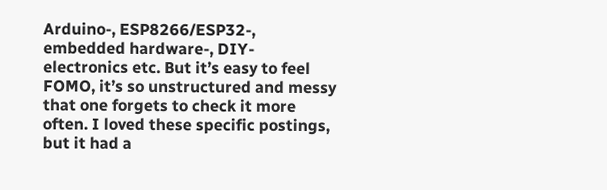Arduino-, ESP8266/ESP32-, embedded hardware-, DIY-electronics etc. But it’s easy to feel FOMO, it’s so unstructured and messy that one forgets to check it more often. I loved these specific postings, but it had a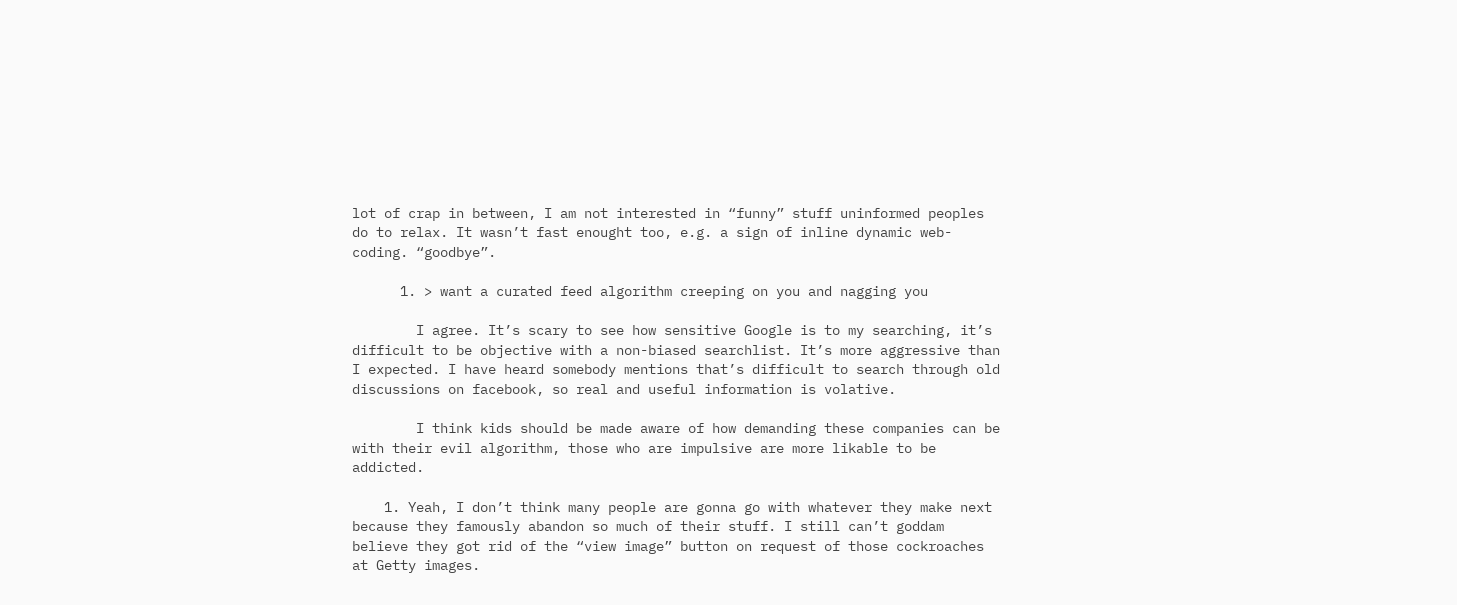lot of crap in between, I am not interested in “funny” stuff uninformed peoples do to relax. It wasn’t fast enought too, e.g. a sign of inline dynamic web-coding. “goodbye”.

      1. > want a curated feed algorithm creeping on you and nagging you

        I agree. It’s scary to see how sensitive Google is to my searching, it’s difficult to be objective with a non-biased searchlist. It’s more aggressive than I expected. I have heard somebody mentions that’s difficult to search through old discussions on facebook, so real and useful information is volative.

        I think kids should be made aware of how demanding these companies can be with their evil algorithm, those who are impulsive are more likable to be addicted.

    1. Yeah, I don’t think many people are gonna go with whatever they make next because they famously abandon so much of their stuff. I still can’t goddam believe they got rid of the “view image” button on request of those cockroaches at Getty images.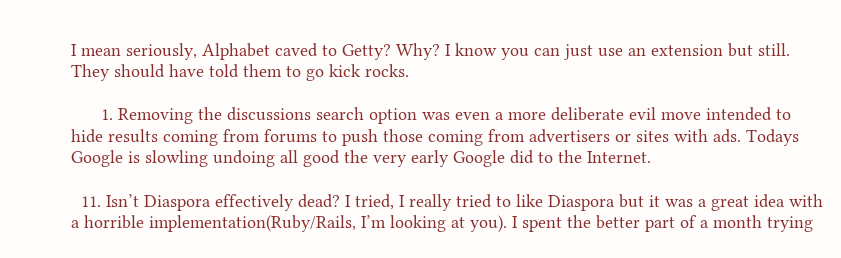I mean seriously, Alphabet caved to Getty? Why? I know you can just use an extension but still. They should have told them to go kick rocks.

      1. Removing the discussions search option was even a more deliberate evil move intended to hide results coming from forums to push those coming from advertisers or sites with ads. Todays Google is slowling undoing all good the very early Google did to the Internet.

  11. Isn’t Diaspora effectively dead? I tried, I really tried to like Diaspora but it was a great idea with a horrible implementation(Ruby/Rails, I’m looking at you). I spent the better part of a month trying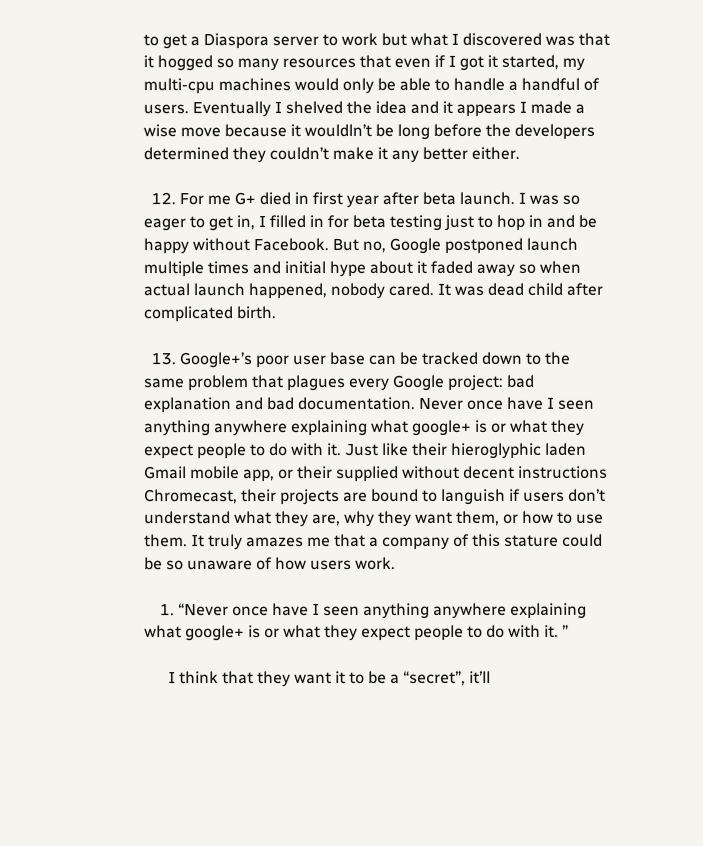to get a Diaspora server to work but what I discovered was that it hogged so many resources that even if I got it started, my multi-cpu machines would only be able to handle a handful of users. Eventually I shelved the idea and it appears I made a wise move because it wouldln’t be long before the developers determined they couldn’t make it any better either.

  12. For me G+ died in first year after beta launch. I was so eager to get in, I filled in for beta testing just to hop in and be happy without Facebook. But no, Google postponed launch multiple times and initial hype about it faded away so when actual launch happened, nobody cared. It was dead child after complicated birth.

  13. Google+’s poor user base can be tracked down to the same problem that plagues every Google project: bad explanation and bad documentation. Never once have I seen anything anywhere explaining what google+ is or what they expect people to do with it. Just like their hieroglyphic laden Gmail mobile app, or their supplied without decent instructions Chromecast, their projects are bound to languish if users don’t understand what they are, why they want them, or how to use them. It truly amazes me that a company of this stature could be so unaware of how users work.

    1. “Never once have I seen anything anywhere explaining what google+ is or what they expect people to do with it. ”

      I think that they want it to be a “secret”, it’ll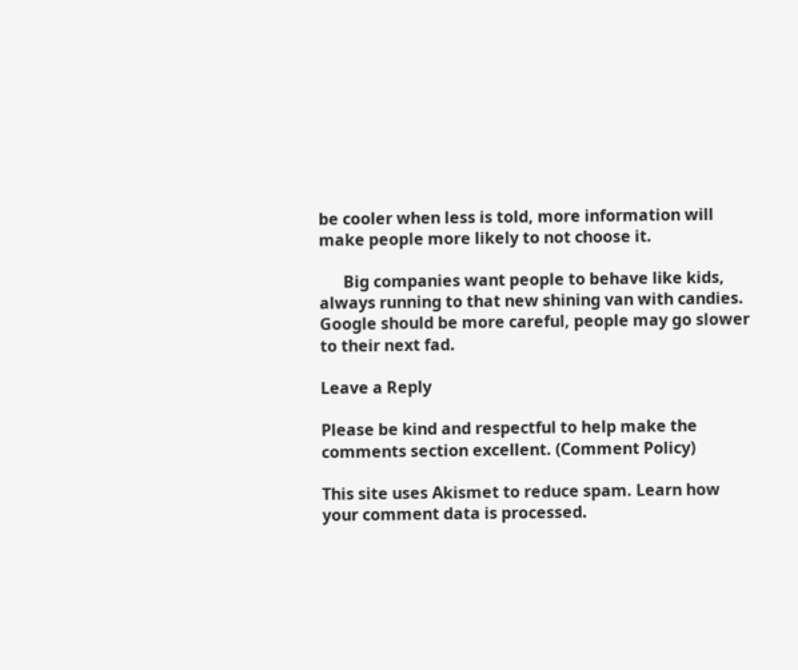be cooler when less is told, more information will make people more likely to not choose it.

      Big companies want people to behave like kids, always running to that new shining van with candies. Google should be more careful, people may go slower to their next fad.

Leave a Reply

Please be kind and respectful to help make the comments section excellent. (Comment Policy)

This site uses Akismet to reduce spam. Learn how your comment data is processed.